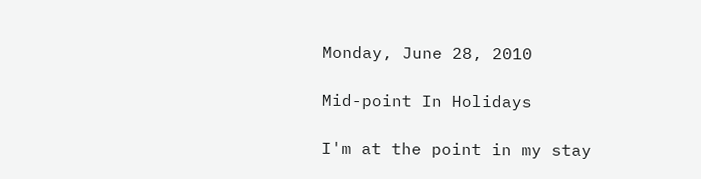Monday, June 28, 2010

Mid-point In Holidays

I'm at the point in my stay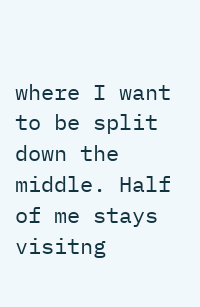where I want to be split down the middle. Half of me stays visitng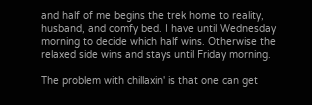and half of me begins the trek home to reality, husband, and comfy bed. I have until Wednesday morning to decide which half wins. Otherwise the relaxed side wins and stays until Friday morning.

The problem with chillaxin' is that one can get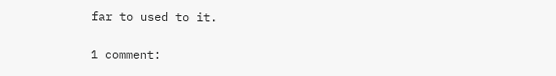far to used to it.

1 comment: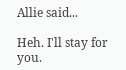Allie said...

Heh. I'll stay for you.